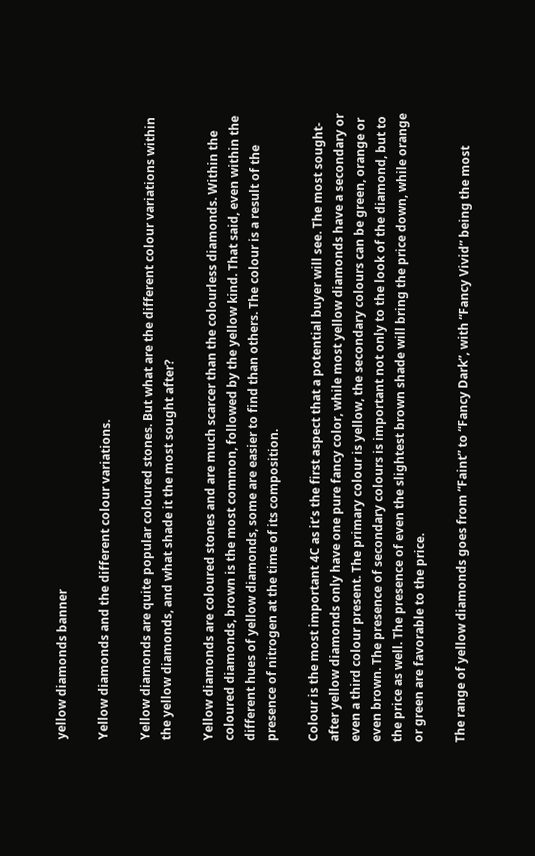yellow diamonds banner

Yellow diamonds and the different colour variations.

Yellow diamonds are quite popular coloured stones. But what are the different colour variations within the yellow diamonds, and what shade it the most sought after?

Yellow diamonds are coloured stones and are much scarcer than the colourless diamonds. Within the coloured diamonds, brown is the most common, followed by the yellow kind. That said, even within the different hues of yellow diamonds, some are easier to find than others. The colour is a result of the presence of nitrogen at the time of its composition.

Colour is the most important 4C as it’s the first aspect that a potential buyer will see. The most sought-after yellow diamonds only have one pure fancy color, while most yellow diamonds have a secondary or even a third colour present. The primary colour is yellow, the secondary colours can be green, orange or even brown. The presence of secondary colours is important not only to the look of the diamond, but to the price as well. The presence of even the slightest brown shade will bring the price down, while orange or green are favorable to the price.

The range of yellow diamonds goes from “Faint” to “Fancy Dark”, with “Fancy Vivid” being the most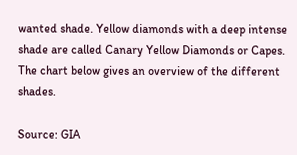wanted shade. Yellow diamonds with a deep intense shade are called Canary Yellow Diamonds or Capes. The chart below gives an overview of the different shades.

Source: GIA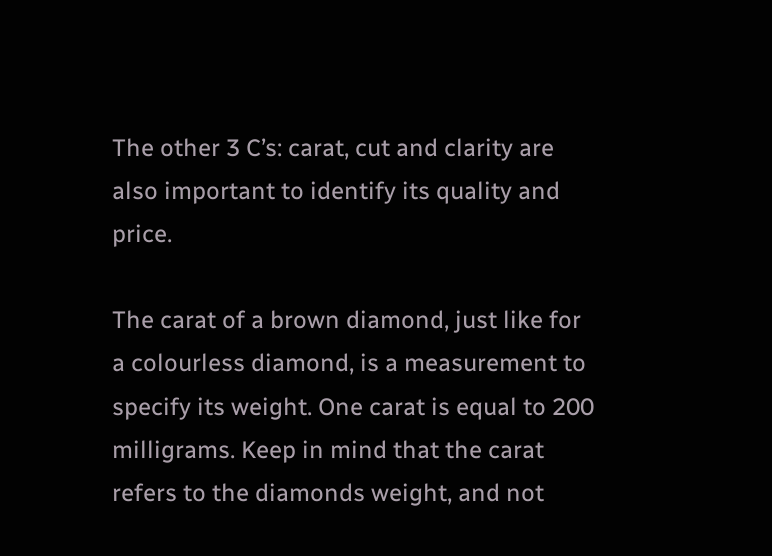The other 3 C’s: carat, cut and clarity are also important to identify its quality and price.

The carat of a brown diamond, just like for a colourless diamond, is a measurement to specify its weight. One carat is equal to 200 milligrams. Keep in mind that the carat refers to the diamonds weight, and not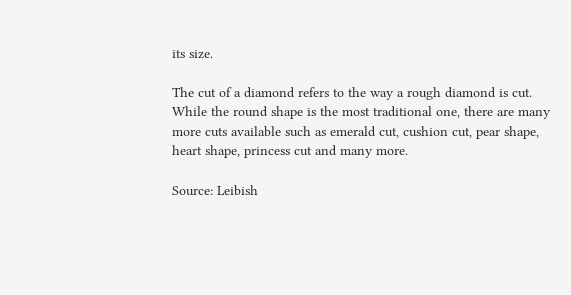its size.

The cut of a diamond refers to the way a rough diamond is cut. While the round shape is the most traditional one, there are many more cuts available such as emerald cut, cushion cut, pear shape, heart shape, princess cut and many more.

Source: Leibish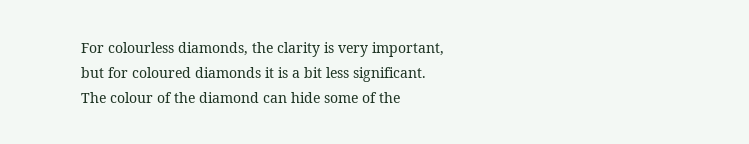For colourless diamonds, the clarity is very important, but for coloured diamonds it is a bit less significant. The colour of the diamond can hide some of the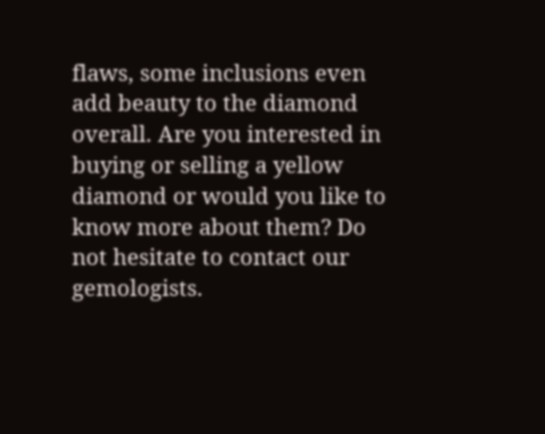flaws, some inclusions even add beauty to the diamond overall. Are you interested in buying or selling a yellow diamond or would you like to know more about them? Do not hesitate to contact our gemologists.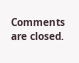Comments are closed.